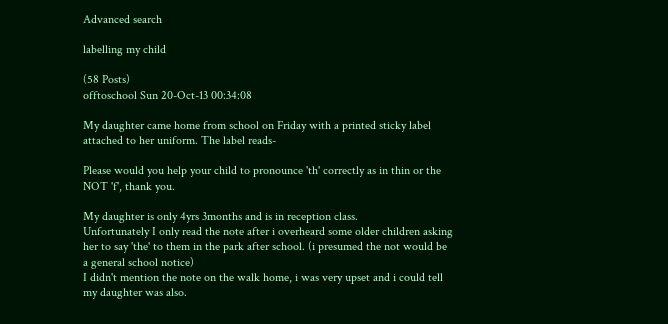Advanced search

labelling my child

(58 Posts)
offtoschool Sun 20-Oct-13 00:34:08

My daughter came home from school on Friday with a printed sticky label attached to her uniform. The label reads-

Please would you help your child to pronounce 'th' correctly as in thin or the NOT 'f', thank you.

My daughter is only 4yrs 3months and is in reception class.
Unfortunately I only read the note after i overheard some older children asking her to say 'the' to them in the park after school. (i presumed the not would be a general school notice)
I didn't mention the note on the walk home, i was very upset and i could tell my daughter was also.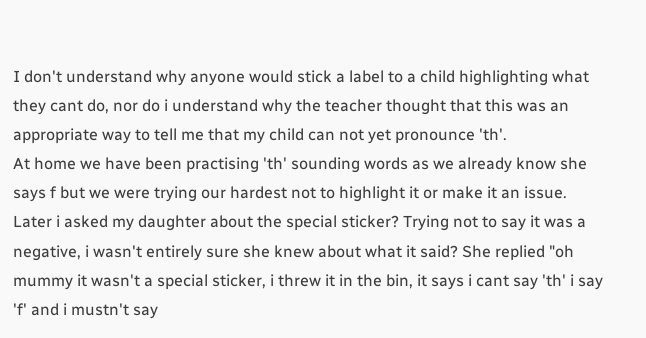I don't understand why anyone would stick a label to a child highlighting what they cant do, nor do i understand why the teacher thought that this was an appropriate way to tell me that my child can not yet pronounce 'th'.
At home we have been practising 'th' sounding words as we already know she says f but we were trying our hardest not to highlight it or make it an issue.
Later i asked my daughter about the special sticker? Trying not to say it was a negative, i wasn't entirely sure she knew about what it said? She replied "oh mummy it wasn't a special sticker, i threw it in the bin, it says i cant say 'th' i say 'f' and i mustn't say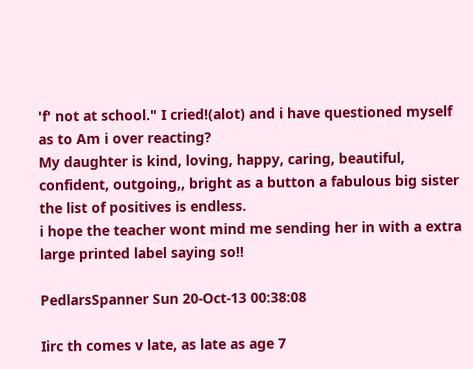'f' not at school." I cried!(alot) and i have questioned myself as to Am i over reacting?
My daughter is kind, loving, happy, caring, beautiful, confident, outgoing,, bright as a button a fabulous big sister the list of positives is endless.
i hope the teacher wont mind me sending her in with a extra large printed label saying so!!

PedlarsSpanner Sun 20-Oct-13 00:38:08

Iirc th comes v late, as late as age 7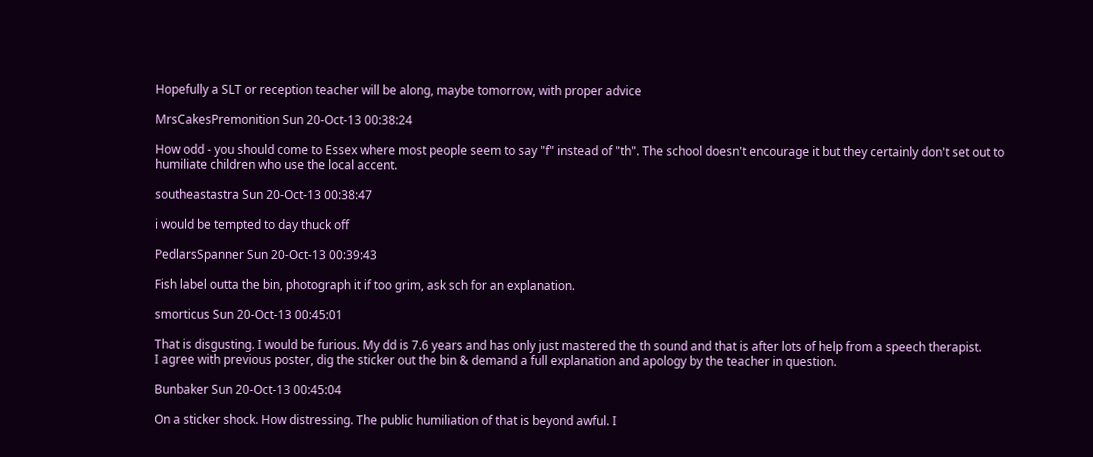Hopefully a SLT or reception teacher will be along, maybe tomorrow, with proper advice

MrsCakesPremonition Sun 20-Oct-13 00:38:24

How odd - you should come to Essex where most people seem to say "f" instead of "th". The school doesn't encourage it but they certainly don't set out to humiliate children who use the local accent.

southeastastra Sun 20-Oct-13 00:38:47

i would be tempted to day thuck off

PedlarsSpanner Sun 20-Oct-13 00:39:43

Fish label outta the bin, photograph it if too grim, ask sch for an explanation.

smorticus Sun 20-Oct-13 00:45:01

That is disgusting. I would be furious. My dd is 7.6 years and has only just mastered the th sound and that is after lots of help from a speech therapist.
I agree with previous poster, dig the sticker out the bin & demand a full explanation and apology by the teacher in question.

Bunbaker Sun 20-Oct-13 00:45:04

On a sticker shock. How distressing. The public humiliation of that is beyond awful. I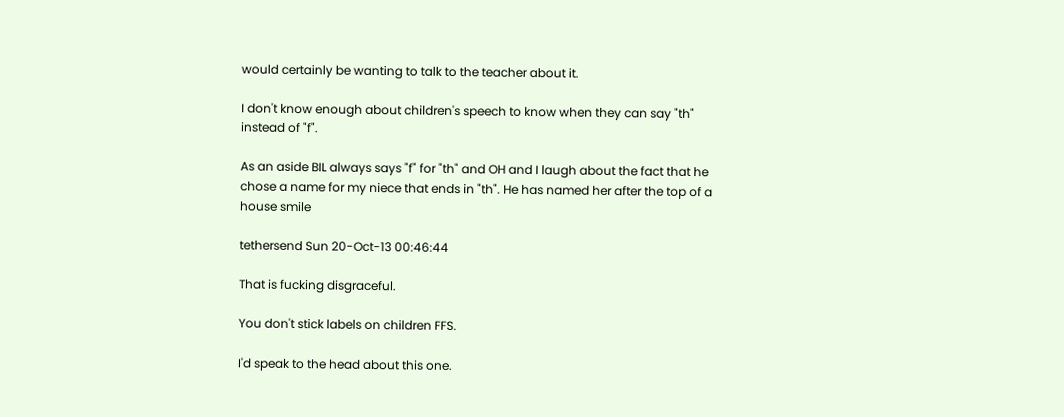would certainly be wanting to talk to the teacher about it.

I don't know enough about children's speech to know when they can say "th" instead of "f".

As an aside BIL always says "f" for "th" and OH and I laugh about the fact that he chose a name for my niece that ends in "th". He has named her after the top of a house smile

tethersend Sun 20-Oct-13 00:46:44

That is fucking disgraceful.

You don't stick labels on children FFS.

I'd speak to the head about this one.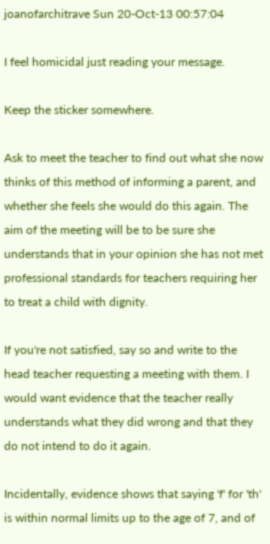joanofarchitrave Sun 20-Oct-13 00:57:04

I feel homicidal just reading your message.

Keep the sticker somewhere.

Ask to meet the teacher to find out what she now thinks of this method of informing a parent, and whether she feels she would do this again. The aim of the meeting will be to be sure she understands that in your opinion she has not met professional standards for teachers requiring her to treat a child with dignity.

If you're not satisfied, say so and write to the head teacher requesting a meeting with them. I would want evidence that the teacher really understands what they did wrong and that they do not intend to do it again.

Incidentally, evidence shows that saying 'f' for 'th' is within normal limits up to the age of 7, and of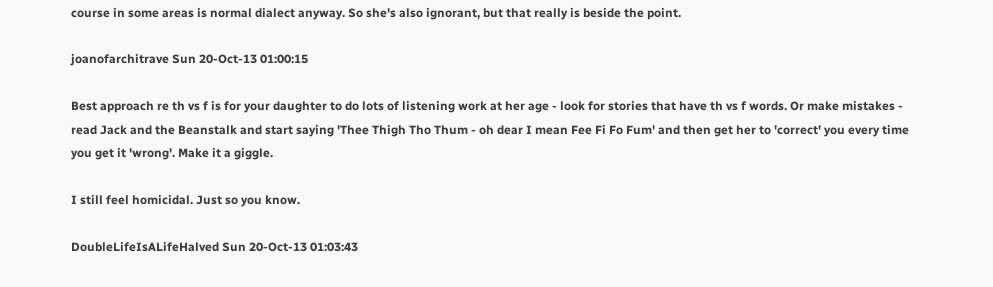course in some areas is normal dialect anyway. So she's also ignorant, but that really is beside the point.

joanofarchitrave Sun 20-Oct-13 01:00:15

Best approach re th vs f is for your daughter to do lots of listening work at her age - look for stories that have th vs f words. Or make mistakes - read Jack and the Beanstalk and start saying 'Thee Thigh Tho Thum - oh dear I mean Fee Fi Fo Fum' and then get her to 'correct' you every time you get it 'wrong'. Make it a giggle.

I still feel homicidal. Just so you know.

DoubleLifeIsALifeHalved Sun 20-Oct-13 01:03:43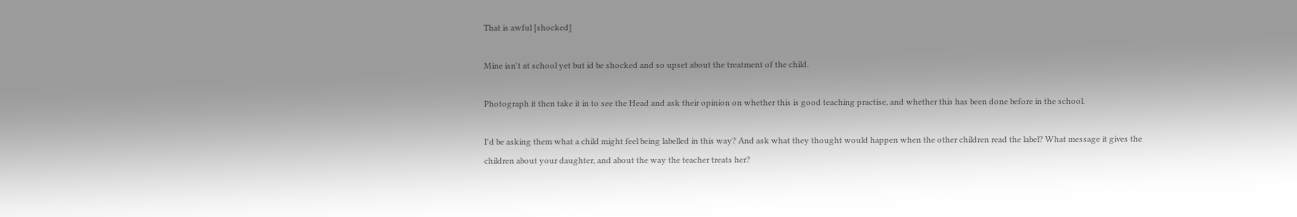That is awful [shocked]

Mine isn't at school yet but id be shocked and so upset about the treatment of the child.

Photograph it then take it in to see the Head and ask their opinion on whether this is good teaching practise, and whether this has been done before in the school.

I'd be asking them what a child might feel being labelled in this way? And ask what they thought would happen when the other children read the label? What message it gives the children about your daughter, and about the way the teacher treats her?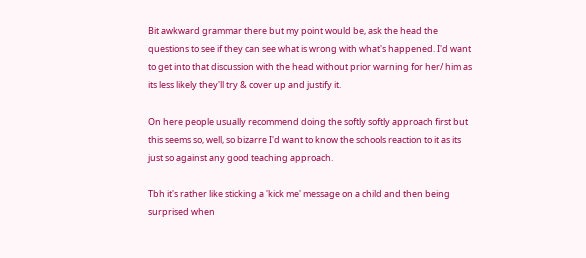Bit awkward grammar there but my point would be, ask the head the questions to see if they can see what is wrong with what's happened. I'd want to get into that discussion with the head without prior warning for her/ him as its less likely they'll try & cover up and justify it.

On here people usually recommend doing the softly softly approach first but this seems so, well, so bizarre I'd want to know the schools reaction to it as its just so against any good teaching approach.

Tbh it's rather like sticking a 'kick me' message on a child and then being surprised when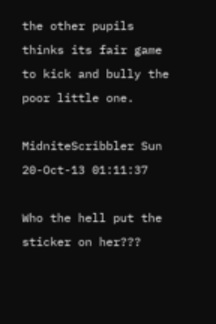the other pupils thinks its fair game to kick and bully the poor little one.

MidniteScribbler Sun 20-Oct-13 01:11:37

Who the hell put the sticker on her???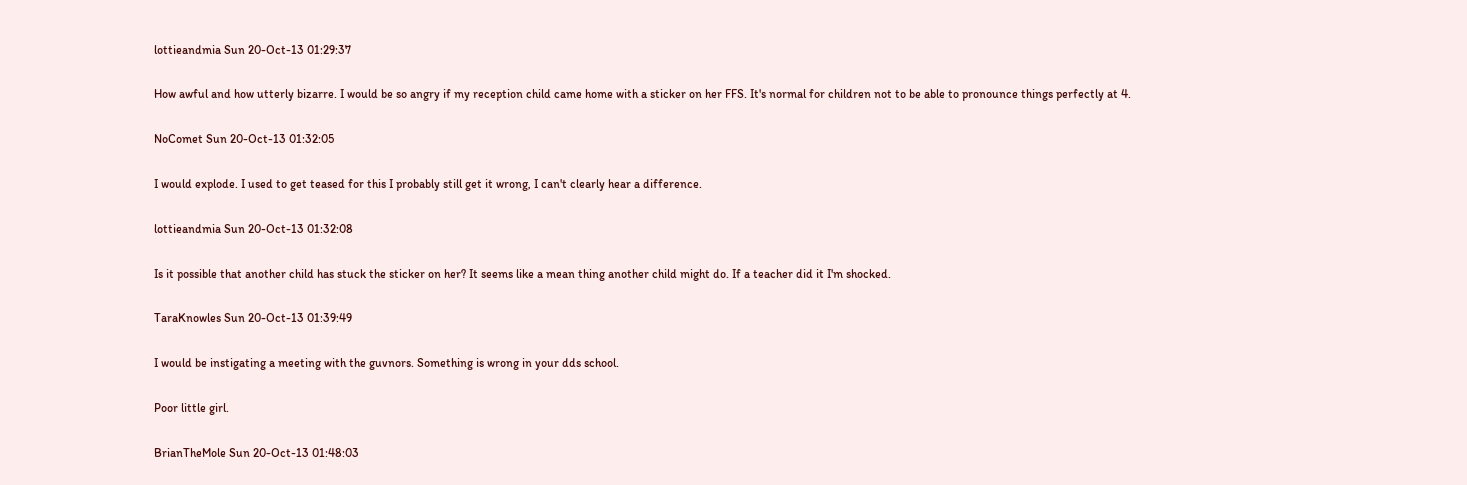lottieandmia Sun 20-Oct-13 01:29:37

How awful and how utterly bizarre. I would be so angry if my reception child came home with a sticker on her FFS. It's normal for children not to be able to pronounce things perfectly at 4.

NoComet Sun 20-Oct-13 01:32:05

I would explode. I used to get teased for this I probably still get it wrong, I can't clearly hear a difference.

lottieandmia Sun 20-Oct-13 01:32:08

Is it possible that another child has stuck the sticker on her? It seems like a mean thing another child might do. If a teacher did it I'm shocked.

TaraKnowles Sun 20-Oct-13 01:39:49

I would be instigating a meeting with the guvnors. Something is wrong in your dds school.

Poor little girl.

BrianTheMole Sun 20-Oct-13 01:48:03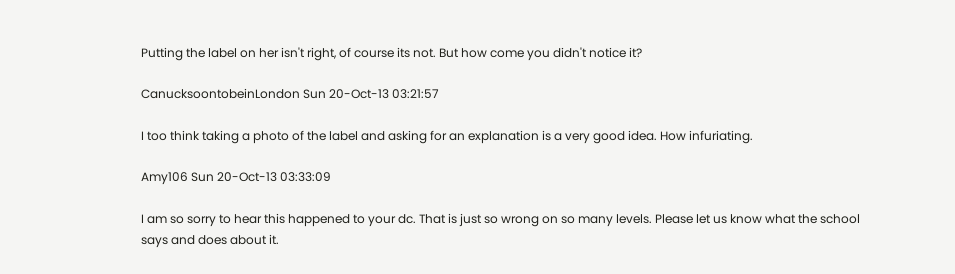Putting the label on her isn't right, of course its not. But how come you didn't notice it?

CanucksoontobeinLondon Sun 20-Oct-13 03:21:57

I too think taking a photo of the label and asking for an explanation is a very good idea. How infuriating.

Amy106 Sun 20-Oct-13 03:33:09

I am so sorry to hear this happened to your dc. That is just so wrong on so many levels. Please let us know what the school says and does about it.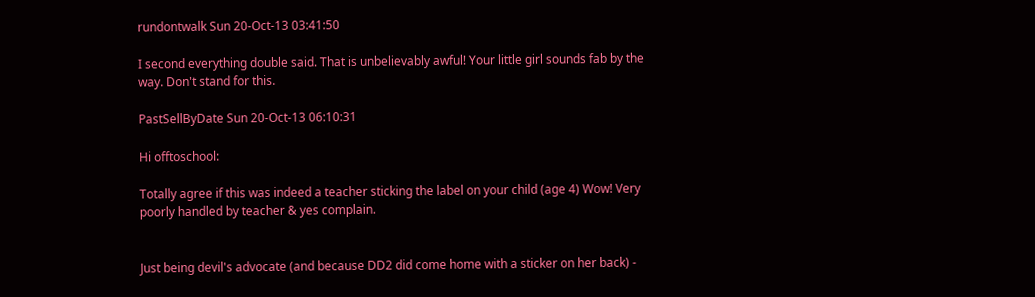rundontwalk Sun 20-Oct-13 03:41:50

I second everything double said. That is unbelievably awful! Your little girl sounds fab by the way. Don't stand for this.

PastSellByDate Sun 20-Oct-13 06:10:31

Hi offtoschool:

Totally agree if this was indeed a teacher sticking the label on your child (age 4) Wow! Very poorly handled by teacher & yes complain.


Just being devil's advocate (and because DD2 did come home with a sticker on her back) -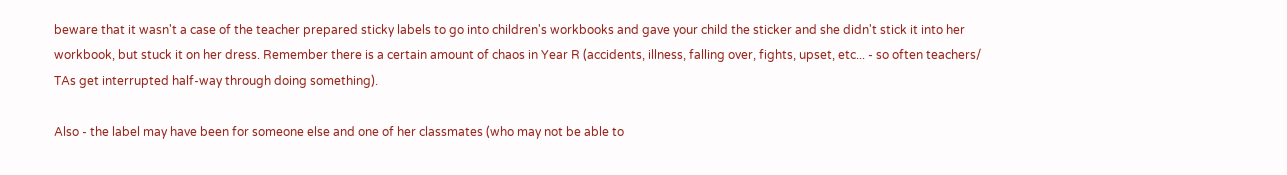beware that it wasn't a case of the teacher prepared sticky labels to go into children's workbooks and gave your child the sticker and she didn't stick it into her workbook, but stuck it on her dress. Remember there is a certain amount of chaos in Year R (accidents, illness, falling over, fights, upset, etc... - so often teachers/ TAs get interrupted half-way through doing something).

Also - the label may have been for someone else and one of her classmates (who may not be able to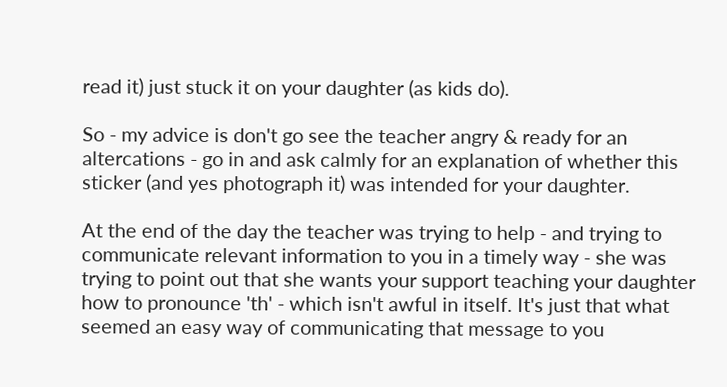read it) just stuck it on your daughter (as kids do).

So - my advice is don't go see the teacher angry & ready for an altercations - go in and ask calmly for an explanation of whether this sticker (and yes photograph it) was intended for your daughter.

At the end of the day the teacher was trying to help - and trying to communicate relevant information to you in a timely way - she was trying to point out that she wants your support teaching your daughter how to pronounce 'th' - which isn't awful in itself. It's just that what seemed an easy way of communicating that message to you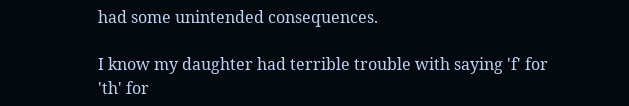had some unintended consequences.

I know my daughter had terrible trouble with saying 'f' for 'th' for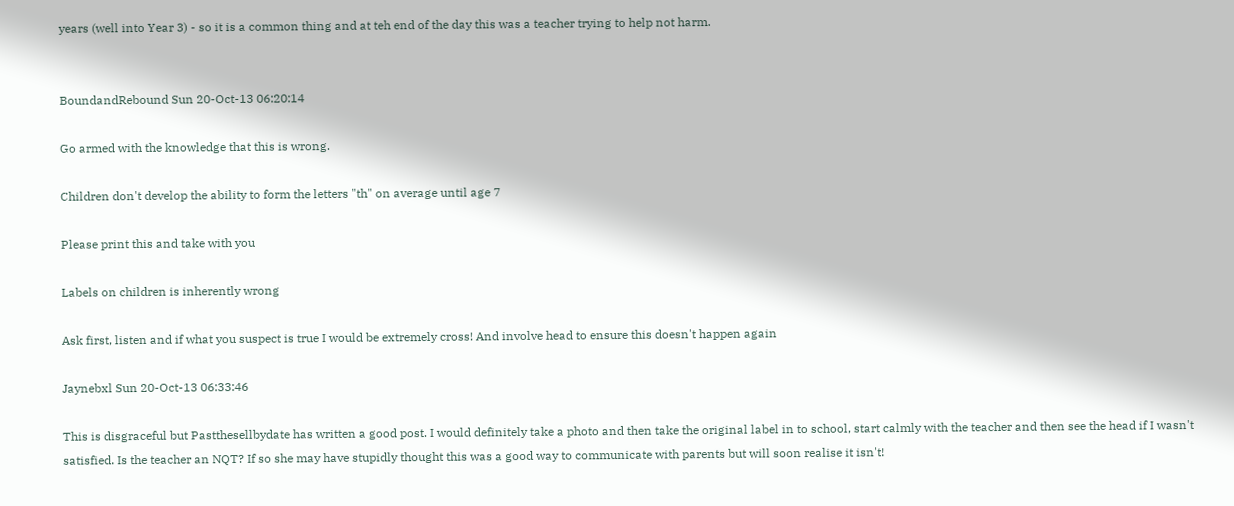years (well into Year 3) - so it is a common thing and at teh end of the day this was a teacher trying to help not harm.


BoundandRebound Sun 20-Oct-13 06:20:14

Go armed with the knowledge that this is wrong.

Children don't develop the ability to form the letters "th" on average until age 7

Please print this and take with you

Labels on children is inherently wrong

Ask first, listen and if what you suspect is true I would be extremely cross! And involve head to ensure this doesn't happen again

Jaynebxl Sun 20-Oct-13 06:33:46

This is disgraceful but Pastthesellbydate has written a good post. I would definitely take a photo and then take the original label in to school, start calmly with the teacher and then see the head if I wasn't satisfied. Is the teacher an NQT? If so she may have stupidly thought this was a good way to communicate with parents but will soon realise it isn't!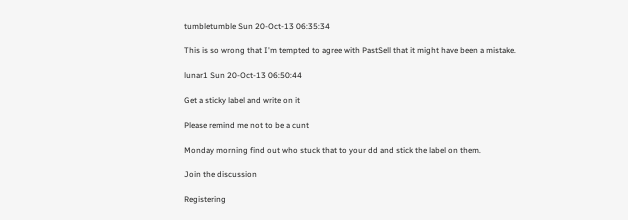tumbletumble Sun 20-Oct-13 06:35:34

This is so wrong that I'm tempted to agree with PastSell that it might have been a mistake.

lunar1 Sun 20-Oct-13 06:50:44

Get a sticky label and write on it

Please remind me not to be a cunt

Monday morning find out who stuck that to your dd and stick the label on them.

Join the discussion

Registering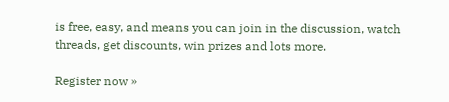is free, easy, and means you can join in the discussion, watch threads, get discounts, win prizes and lots more.

Register now »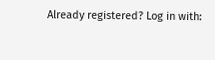Already registered? Log in with: